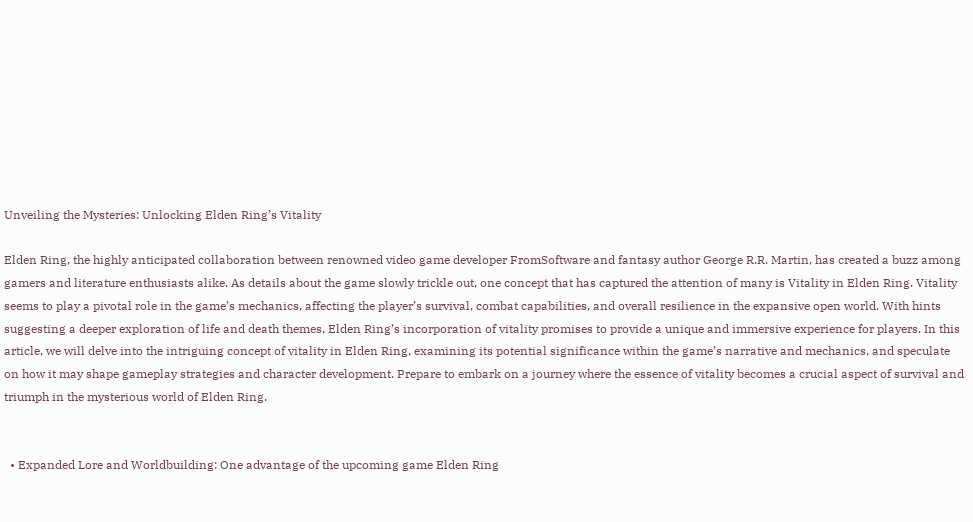Unveiling the Mysteries: Unlocking Elden Ring’s Vitality

Elden Ring, the highly anticipated collaboration between renowned video game developer FromSoftware and fantasy author George R.R. Martin, has created a buzz among gamers and literature enthusiasts alike. As details about the game slowly trickle out, one concept that has captured the attention of many is Vitality in Elden Ring. Vitality seems to play a pivotal role in the game’s mechanics, affecting the player’s survival, combat capabilities, and overall resilience in the expansive open world. With hints suggesting a deeper exploration of life and death themes, Elden Ring’s incorporation of vitality promises to provide a unique and immersive experience for players. In this article, we will delve into the intriguing concept of vitality in Elden Ring, examining its potential significance within the game’s narrative and mechanics, and speculate on how it may shape gameplay strategies and character development. Prepare to embark on a journey where the essence of vitality becomes a crucial aspect of survival and triumph in the mysterious world of Elden Ring.


  • Expanded Lore and Worldbuilding: One advantage of the upcoming game Elden Ring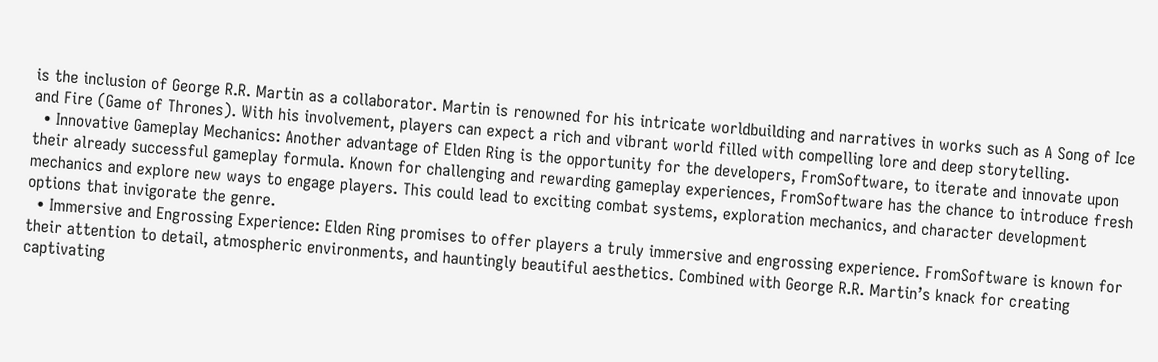is the inclusion of George R.R. Martin as a collaborator. Martin is renowned for his intricate worldbuilding and narratives in works such as A Song of Ice and Fire (Game of Thrones). With his involvement, players can expect a rich and vibrant world filled with compelling lore and deep storytelling.
  • Innovative Gameplay Mechanics: Another advantage of Elden Ring is the opportunity for the developers, FromSoftware, to iterate and innovate upon their already successful gameplay formula. Known for challenging and rewarding gameplay experiences, FromSoftware has the chance to introduce fresh mechanics and explore new ways to engage players. This could lead to exciting combat systems, exploration mechanics, and character development options that invigorate the genre.
  • Immersive and Engrossing Experience: Elden Ring promises to offer players a truly immersive and engrossing experience. FromSoftware is known for their attention to detail, atmospheric environments, and hauntingly beautiful aesthetics. Combined with George R.R. Martin’s knack for creating captivating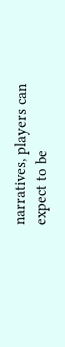narratives, players can expect to be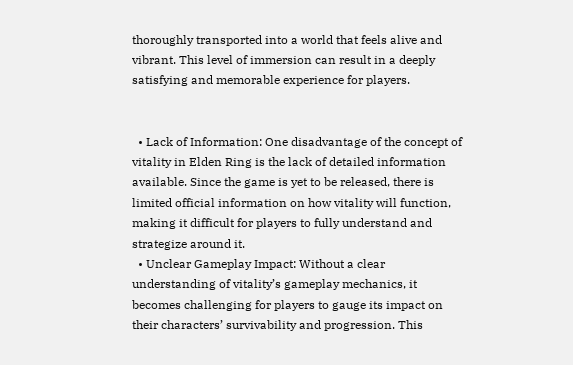thoroughly transported into a world that feels alive and vibrant. This level of immersion can result in a deeply satisfying and memorable experience for players.


  • Lack of Information: One disadvantage of the concept of vitality in Elden Ring is the lack of detailed information available. Since the game is yet to be released, there is limited official information on how vitality will function, making it difficult for players to fully understand and strategize around it.
  • Unclear Gameplay Impact: Without a clear understanding of vitality’s gameplay mechanics, it becomes challenging for players to gauge its impact on their characters’ survivability and progression. This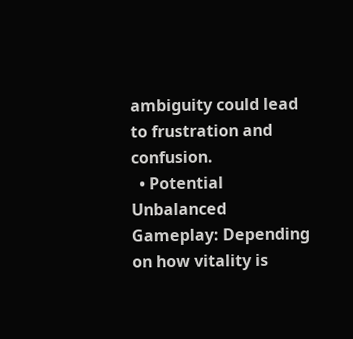ambiguity could lead to frustration and confusion.
  • Potential Unbalanced Gameplay: Depending on how vitality is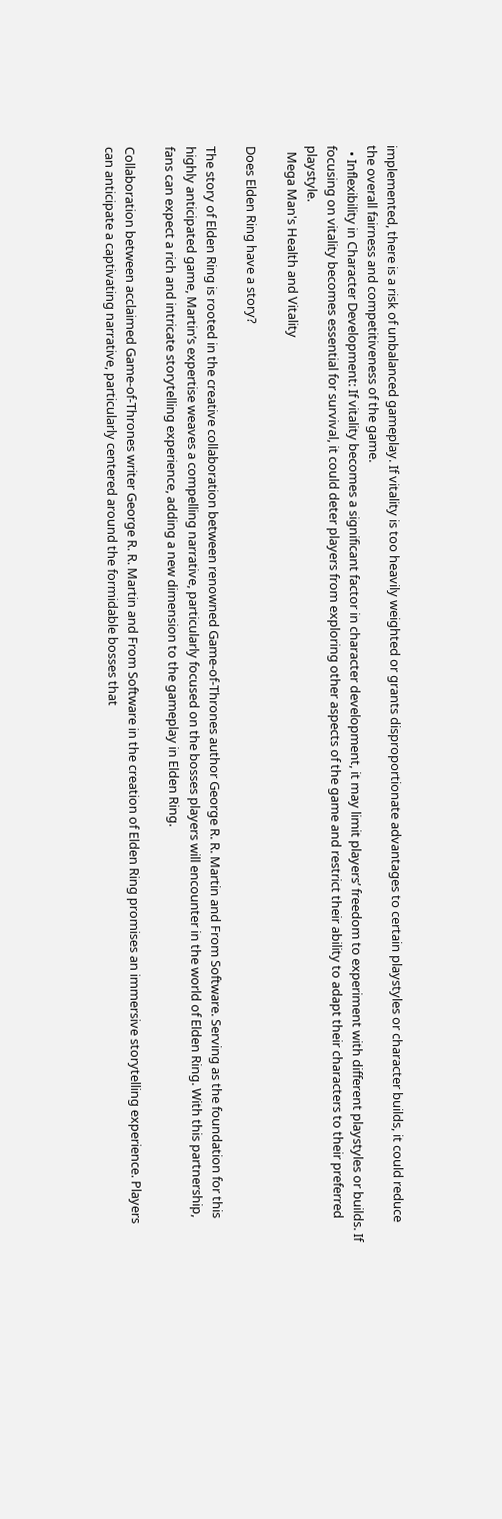implemented, there is a risk of unbalanced gameplay. If vitality is too heavily weighted or grants disproportionate advantages to certain playstyles or character builds, it could reduce the overall fairness and competitiveness of the game.
  • Inflexibility in Character Development: If vitality becomes a significant factor in character development, it may limit players’ freedom to experiment with different playstyles or builds. If focusing on vitality becomes essential for survival, it could deter players from exploring other aspects of the game and restrict their ability to adapt their characters to their preferred playstyle.
  Mega Man's Health and Vitality

Does Elden Ring have a story?

The story of Elden Ring is rooted in the creative collaboration between renowned Game-of-Thrones author George R. R. Martin and From Software. Serving as the foundation for this highly anticipated game, Martin’s expertise weaves a compelling narrative, particularly focused on the bosses players will encounter in the world of Elden Ring. With this partnership, fans can expect a rich and intricate storytelling experience, adding a new dimension to the gameplay in Elden Ring.

Collaboration between acclaimed Game-of-Thrones writer George R. R. Martin and From Software in the creation of Elden Ring promises an immersive storytelling experience. Players can anticipate a captivating narrative, particularly centered around the formidable bosses that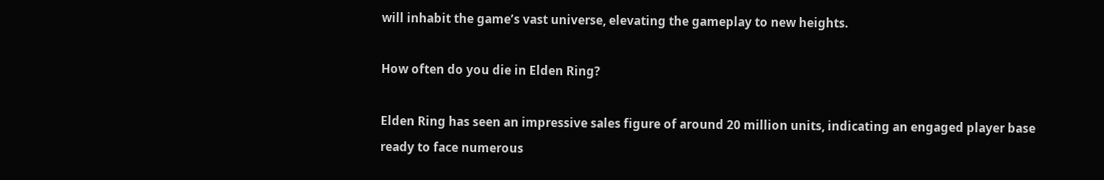will inhabit the game’s vast universe, elevating the gameplay to new heights.

How often do you die in Elden Ring?

Elden Ring has seen an impressive sales figure of around 20 million units, indicating an engaged player base ready to face numerous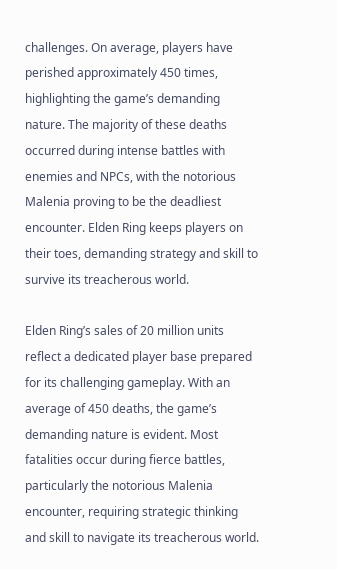challenges. On average, players have perished approximately 450 times, highlighting the game’s demanding nature. The majority of these deaths occurred during intense battles with enemies and NPCs, with the notorious Malenia proving to be the deadliest encounter. Elden Ring keeps players on their toes, demanding strategy and skill to survive its treacherous world.

Elden Ring’s sales of 20 million units reflect a dedicated player base prepared for its challenging gameplay. With an average of 450 deaths, the game’s demanding nature is evident. Most fatalities occur during fierce battles, particularly the notorious Malenia encounter, requiring strategic thinking and skill to navigate its treacherous world.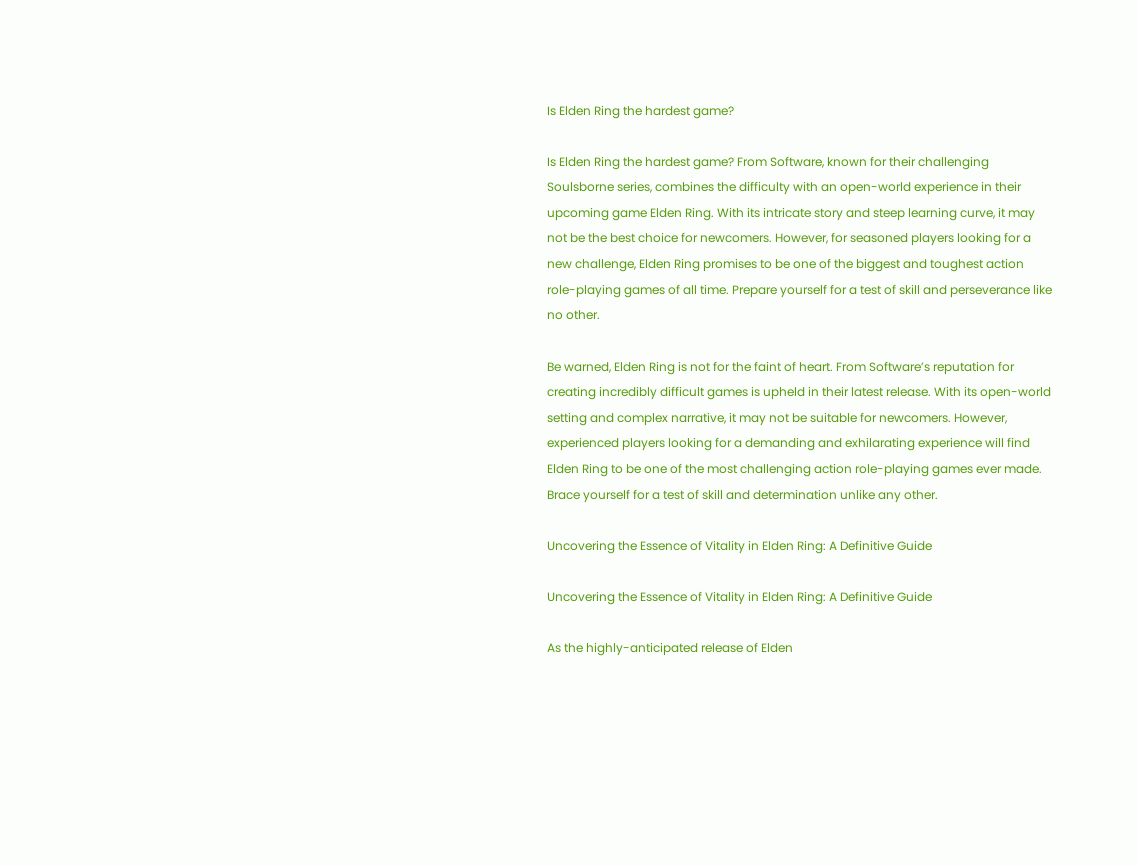Is Elden Ring the hardest game?

Is Elden Ring the hardest game? From Software, known for their challenging Soulsborne series, combines the difficulty with an open-world experience in their upcoming game Elden Ring. With its intricate story and steep learning curve, it may not be the best choice for newcomers. However, for seasoned players looking for a new challenge, Elden Ring promises to be one of the biggest and toughest action role-playing games of all time. Prepare yourself for a test of skill and perseverance like no other.

Be warned, Elden Ring is not for the faint of heart. From Software’s reputation for creating incredibly difficult games is upheld in their latest release. With its open-world setting and complex narrative, it may not be suitable for newcomers. However, experienced players looking for a demanding and exhilarating experience will find Elden Ring to be one of the most challenging action role-playing games ever made. Brace yourself for a test of skill and determination unlike any other.

Uncovering the Essence of Vitality in Elden Ring: A Definitive Guide

Uncovering the Essence of Vitality in Elden Ring: A Definitive Guide

As the highly-anticipated release of Elden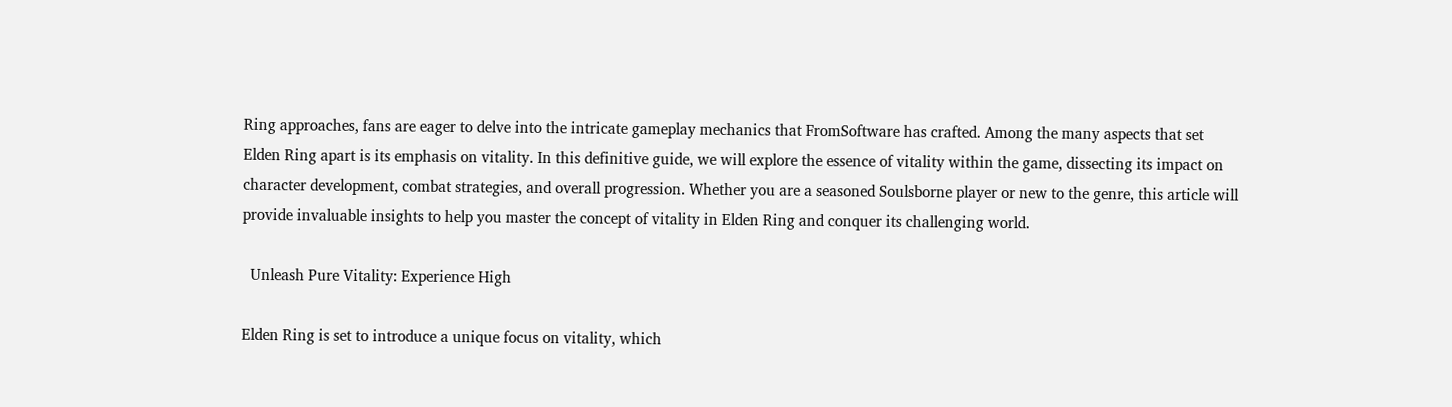Ring approaches, fans are eager to delve into the intricate gameplay mechanics that FromSoftware has crafted. Among the many aspects that set Elden Ring apart is its emphasis on vitality. In this definitive guide, we will explore the essence of vitality within the game, dissecting its impact on character development, combat strategies, and overall progression. Whether you are a seasoned Soulsborne player or new to the genre, this article will provide invaluable insights to help you master the concept of vitality in Elden Ring and conquer its challenging world.

  Unleash Pure Vitality: Experience High

Elden Ring is set to introduce a unique focus on vitality, which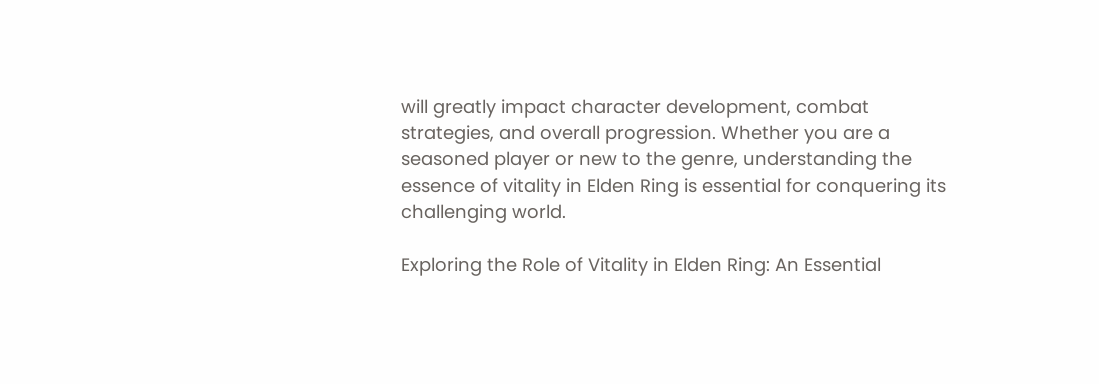will greatly impact character development, combat strategies, and overall progression. Whether you are a seasoned player or new to the genre, understanding the essence of vitality in Elden Ring is essential for conquering its challenging world.

Exploring the Role of Vitality in Elden Ring: An Essential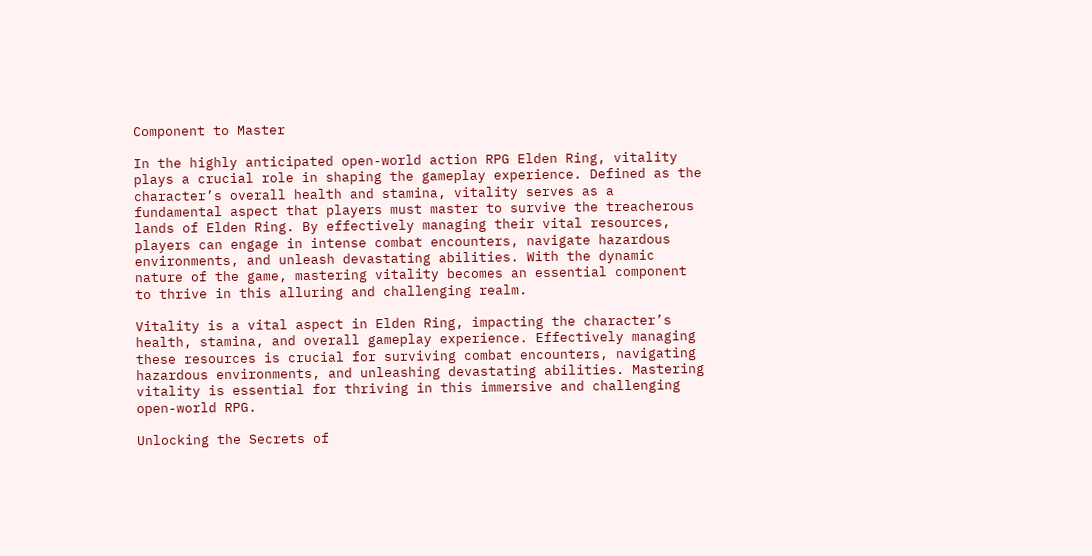Component to Master

In the highly anticipated open-world action RPG Elden Ring, vitality plays a crucial role in shaping the gameplay experience. Defined as the character’s overall health and stamina, vitality serves as a fundamental aspect that players must master to survive the treacherous lands of Elden Ring. By effectively managing their vital resources, players can engage in intense combat encounters, navigate hazardous environments, and unleash devastating abilities. With the dynamic nature of the game, mastering vitality becomes an essential component to thrive in this alluring and challenging realm.

Vitality is a vital aspect in Elden Ring, impacting the character’s health, stamina, and overall gameplay experience. Effectively managing these resources is crucial for surviving combat encounters, navigating hazardous environments, and unleashing devastating abilities. Mastering vitality is essential for thriving in this immersive and challenging open-world RPG.

Unlocking the Secrets of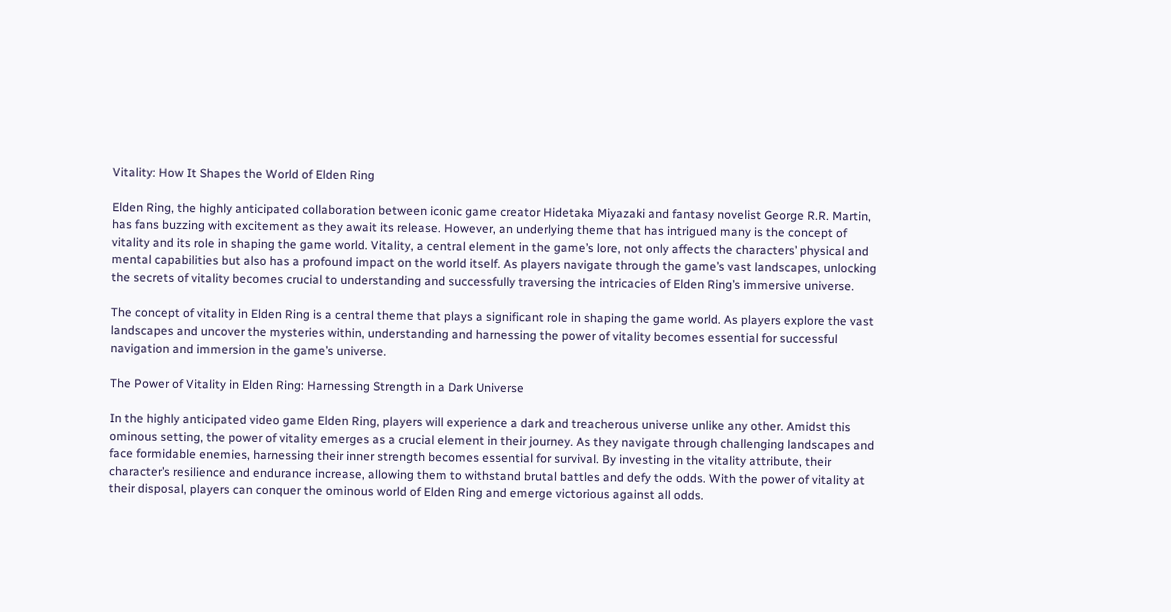Vitality: How It Shapes the World of Elden Ring

Elden Ring, the highly anticipated collaboration between iconic game creator Hidetaka Miyazaki and fantasy novelist George R.R. Martin, has fans buzzing with excitement as they await its release. However, an underlying theme that has intrigued many is the concept of vitality and its role in shaping the game world. Vitality, a central element in the game’s lore, not only affects the characters’ physical and mental capabilities but also has a profound impact on the world itself. As players navigate through the game’s vast landscapes, unlocking the secrets of vitality becomes crucial to understanding and successfully traversing the intricacies of Elden Ring’s immersive universe.

The concept of vitality in Elden Ring is a central theme that plays a significant role in shaping the game world. As players explore the vast landscapes and uncover the mysteries within, understanding and harnessing the power of vitality becomes essential for successful navigation and immersion in the game’s universe.

The Power of Vitality in Elden Ring: Harnessing Strength in a Dark Universe

In the highly anticipated video game Elden Ring, players will experience a dark and treacherous universe unlike any other. Amidst this ominous setting, the power of vitality emerges as a crucial element in their journey. As they navigate through challenging landscapes and face formidable enemies, harnessing their inner strength becomes essential for survival. By investing in the vitality attribute, their character’s resilience and endurance increase, allowing them to withstand brutal battles and defy the odds. With the power of vitality at their disposal, players can conquer the ominous world of Elden Ring and emerge victorious against all odds.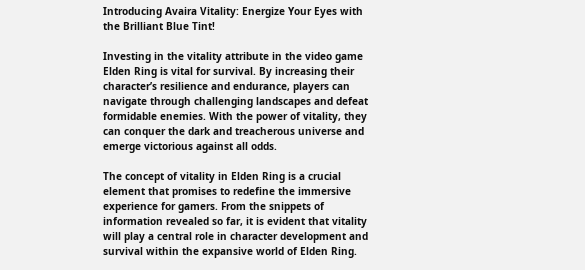Introducing Avaira Vitality: Energize Your Eyes with the Brilliant Blue Tint!

Investing in the vitality attribute in the video game Elden Ring is vital for survival. By increasing their character’s resilience and endurance, players can navigate through challenging landscapes and defeat formidable enemies. With the power of vitality, they can conquer the dark and treacherous universe and emerge victorious against all odds.

The concept of vitality in Elden Ring is a crucial element that promises to redefine the immersive experience for gamers. From the snippets of information revealed so far, it is evident that vitality will play a central role in character development and survival within the expansive world of Elden Ring.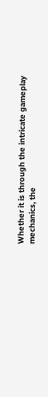Whether it is through the intricate gameplay mechanics, the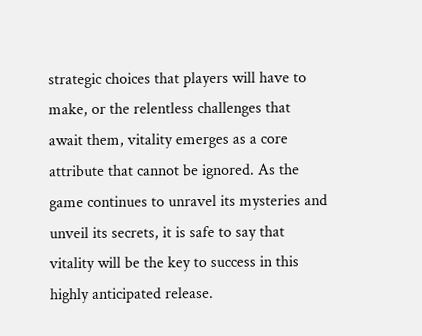strategic choices that players will have to make, or the relentless challenges that await them, vitality emerges as a core attribute that cannot be ignored. As the game continues to unravel its mysteries and unveil its secrets, it is safe to say that vitality will be the key to success in this highly anticipated release.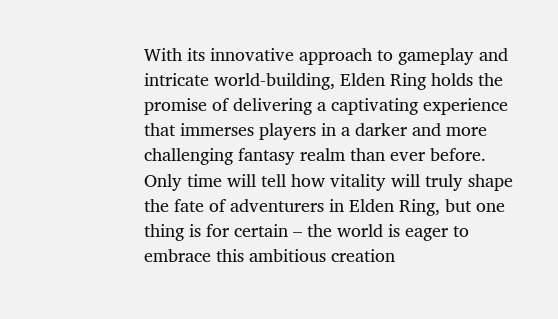With its innovative approach to gameplay and intricate world-building, Elden Ring holds the promise of delivering a captivating experience that immerses players in a darker and more challenging fantasy realm than ever before. Only time will tell how vitality will truly shape the fate of adventurers in Elden Ring, but one thing is for certain – the world is eager to embrace this ambitious creation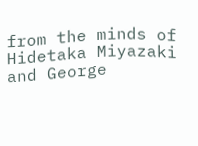from the minds of Hidetaka Miyazaki and George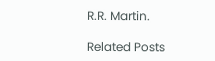R.R. Martin.

Related Posts